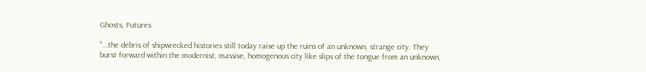Ghosts, Futures

"...the debris of shipwrecked histories still today raise up the ruins of an unknown, strange city. They burst forward within the modernist, massive, homogenous city like slips of the tongue from an unknown,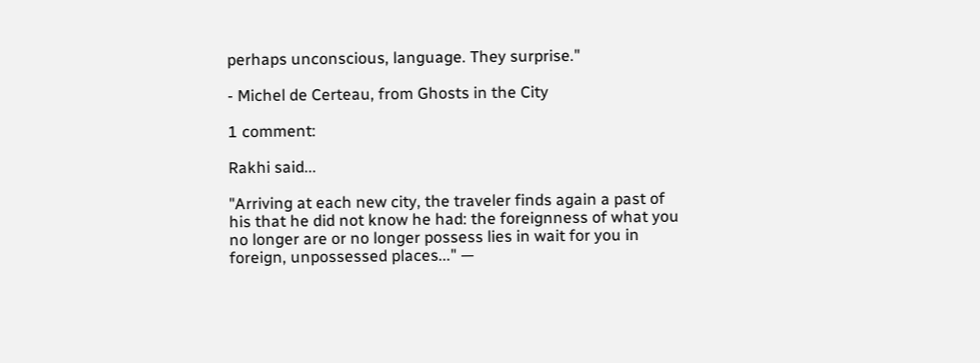perhaps unconscious, language. They surprise."

- Michel de Certeau, from Ghosts in the City

1 comment:

Rakhi said...

"Arriving at each new city, the traveler finds again a past of his that he did not know he had: the foreignness of what you no longer are or no longer possess lies in wait for you in foreign, unpossessed places..." —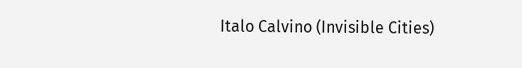Italo Calvino (Invisible Cities)